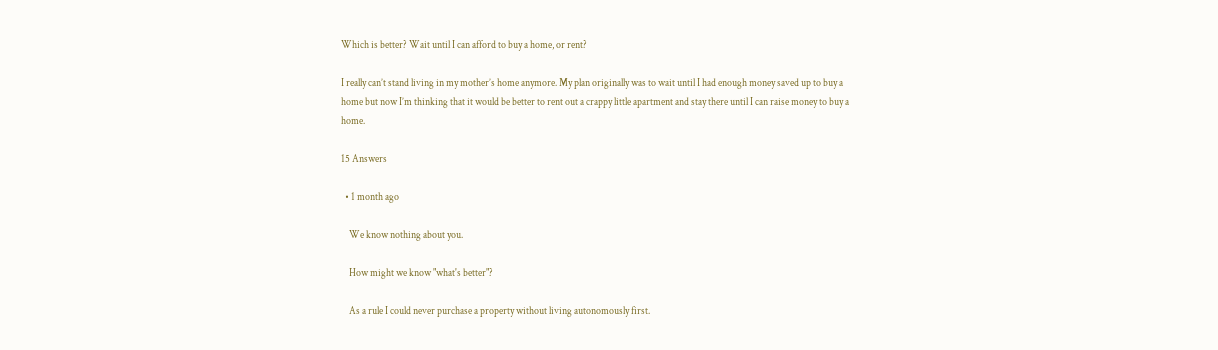Which is better? Wait until I can afford to buy a home, or rent?

I really can’t stand living in my mother’s home anymore. My plan originally was to wait until I had enough money saved up to buy a home but now I’m thinking that it would be better to rent out a crappy little apartment and stay there until I can raise money to buy a home.

15 Answers

  • 1 month ago

    We know nothing about you.

    How might we know "what's better"?

    As a rule I could never purchase a property without living autonomously first.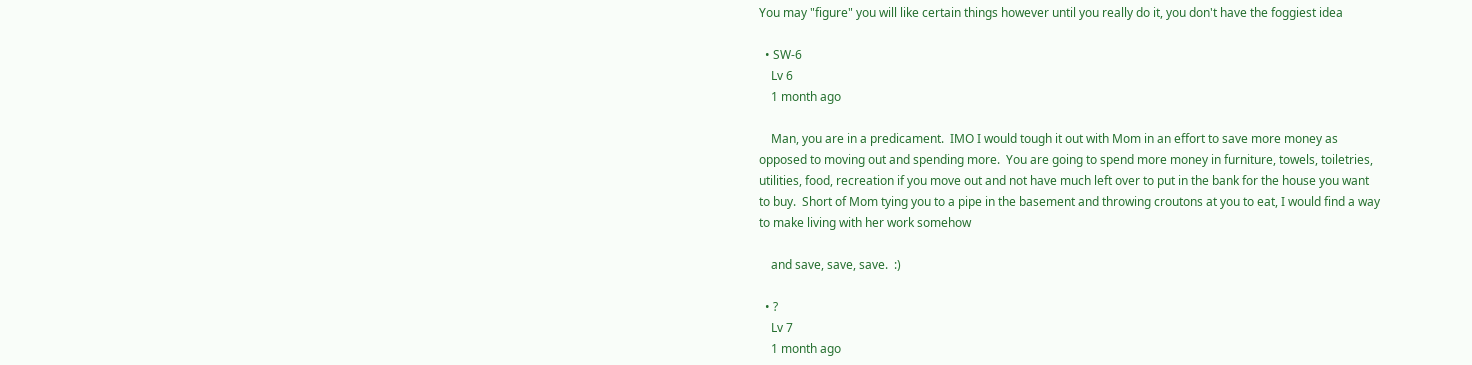You may "figure" you will like certain things however until you really do it, you don't have the foggiest idea

  • SW-6
    Lv 6
    1 month ago

    Man, you are in a predicament.  IMO I would tough it out with Mom in an effort to save more money as opposed to moving out and spending more.  You are going to spend more money in furniture, towels, toiletries, utilities, food, recreation if you move out and not have much left over to put in the bank for the house you want to buy.  Short of Mom tying you to a pipe in the basement and throwing croutons at you to eat, I would find a way to make living with her work somehow

    and save, save, save.  :)

  • ?
    Lv 7
    1 month ago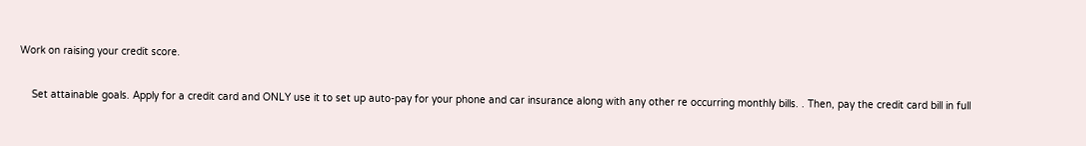Work on raising your credit score.

    Set attainable goals. Apply for a credit card and ONLY use it to set up auto-pay for your phone and car insurance along with any other re occurring monthly bills. . Then, pay the credit card bill in full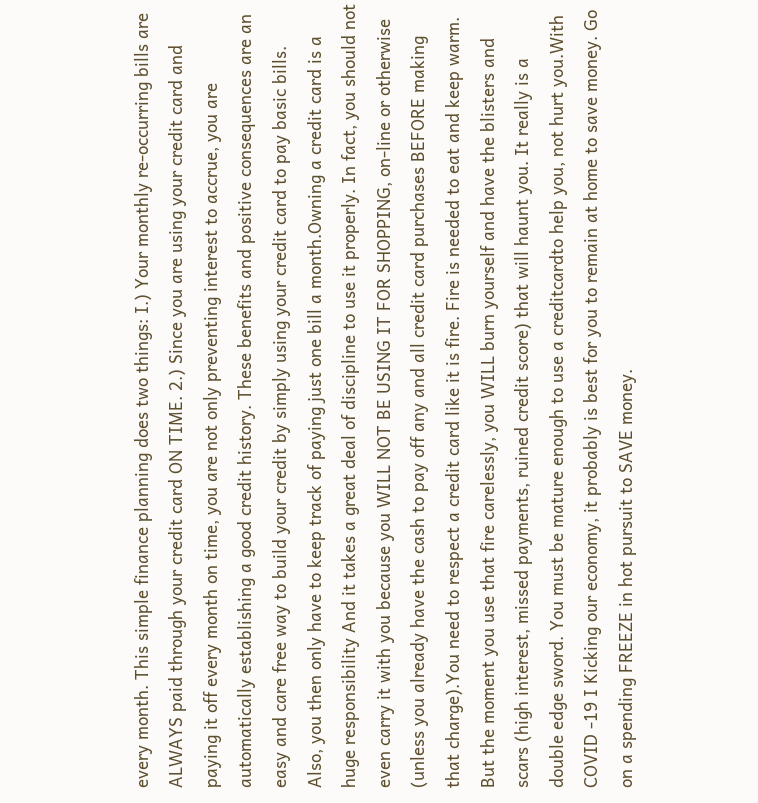every month. This simple finance planning does two things: I.) Your monthly re-occurring bills are ALWAYS paid through your credit card ON TIME. 2.) Since you are using your credit card and paying it off every month on time, you are not only preventing interest to accrue, you are automatically establishing a good credit history. These benefits and positive consequences are an easy and care free way to build your credit by simply using your credit card to pay basic bills. Also, you then only have to keep track of paying just one bill a month.Owning a credit card is a huge responsibility And it takes a great deal of discipline to use it properly. In fact, you should not even carry it with you because you WILL NOT BE USING IT FOR SHOPPING, on-line or otherwise (unless you already have the cash to pay off any and all credit card purchases BEFORE making that charge).You need to respect a credit card like it is fire. Fire is needed to eat and keep warm. But the moment you use that fire carelessly, you WILL burn yourself and have the blisters and scars (high interest, missed payments, ruined credit score) that will haunt you. It really is a double edge sword. You must be mature enough to use a creditcardto help you, not hurt you.With COVID -19 I Kicking our economy, it probably is best for you to remain at home to save money. Go on a spending FREEZE in hot pursuit to SAVE money.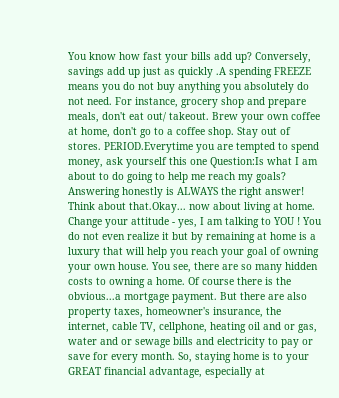You know how fast your bills add up? Conversely,  savings add up just as quickly .A spending FREEZE means you do not buy anything you absolutely do not need. For instance, grocery shop and prepare meals, don't eat out/ takeout. Brew your own coffee at home, don't go to a coffee shop. Stay out of stores. PERIOD.Everytime you are tempted to spend money, ask yourself this one Question:Is what I am about to do going to help me reach my goals? Answering honestly is ALWAYS the right answer! Think about that.Okay... now about living at home. Change your attitude - yes, I am talking to YOU ! You do not even realize it but by remaining at home is a luxury that will help you reach your goal of owning your own house. You see, there are so many hidden costs to owning a home. Of course there is the obvious...a mortgage payment. But there are also property taxes, homeowner's insurance, the internet, cable TV, cellphone, heating oil and or gas, water and or sewage bills and electricity to pay or save for every month. So, staying home is to your GREAT financial advantage, especially at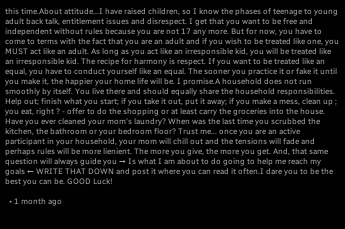this time.About attitude...I have raised children, so I know the phases of teenage to young adult back talk, entitlement issues and disrespect. I get that you want to be free and independent without rules because you are not 17 any more. But for now, you have to come to terms with the fact that you are an adult and if you wish to be treated like one, you MUST act like an adult. As long as you act like an irresponsible kid, you will be treated like an irresponsible kid. The recipe for harmony is respect. If you want to be treated like an equal, you have to conduct yourself like an equal. The sooner you practice it or fake it until you make it, the happier your home life will be. I promise.A household does not run smoothly by itself. You live there and should equally share the household responsibilities. Help out; finish what you start; if you take it out, put it away; if you make a mess, clean up ; you eat, right ? - offer to do the shopping or at least carry the groceries into the house. Have you ever cleaned your mom's laundry? When was the last time you scrubbed the kitchen, the bathroom or your bedroom floor? Trust me... once you are an active participant in your household, your mom will chill out and the tensions will fade and perhaps rules will be more lienient. The more you give, the more you get. And, that same question will always guide you → Is what I am about to do going to help me reach my goals ← WRITE THAT DOWN and post it where you can read it often.I dare you to be the best you can be. GOOD Luck!

  • 1 month ago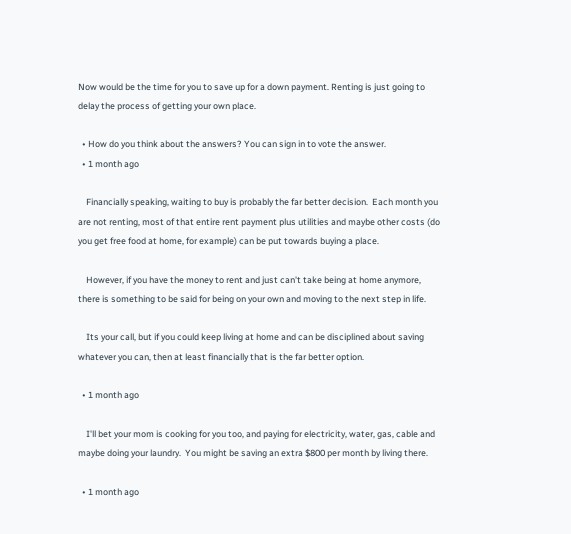Now would be the time for you to save up for a down payment. Renting is just going to delay the process of getting your own place.

  • How do you think about the answers? You can sign in to vote the answer.
  • 1 month ago

    Financially speaking, waiting to buy is probably the far better decision.  Each month you are not renting, most of that entire rent payment plus utilities and maybe other costs (do you get free food at home, for example) can be put towards buying a place.

    However, if you have the money to rent and just can't take being at home anymore, there is something to be said for being on your own and moving to the next step in life.

    Its your call, but if you could keep living at home and can be disciplined about saving whatever you can, then at least financially that is the far better option.

  • 1 month ago

    I'll bet your mom is cooking for you too, and paying for electricity, water, gas, cable and maybe doing your laundry.  You might be saving an extra $800 per month by living there.

  • 1 month ago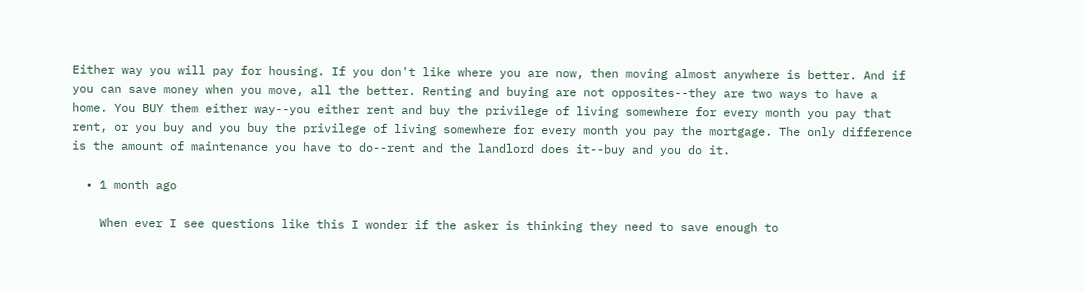Either way you will pay for housing. If you don't like where you are now, then moving almost anywhere is better. And if you can save money when you move, all the better. Renting and buying are not opposites--they are two ways to have a home. You BUY them either way--you either rent and buy the privilege of living somewhere for every month you pay that rent, or you buy and you buy the privilege of living somewhere for every month you pay the mortgage. The only difference is the amount of maintenance you have to do--rent and the landlord does it--buy and you do it.

  • 1 month ago

    When ever I see questions like this I wonder if the asker is thinking they need to save enough to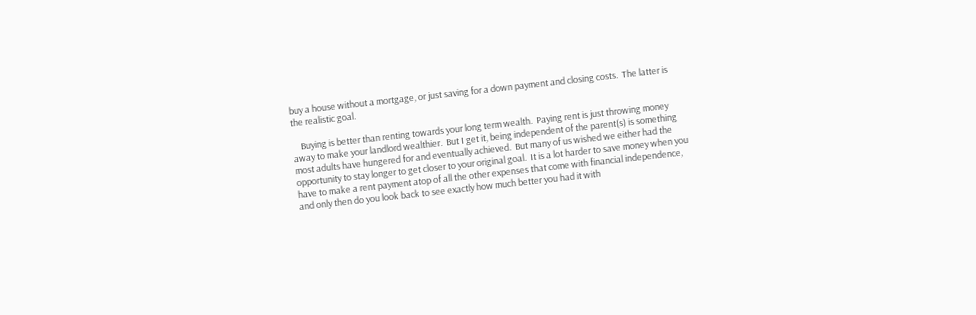buy a house without a mortgage, or just saving for a down payment and closing costs.  The latter is the realistic goal.

    Buying is better than renting towards your long term wealth.  Paying rent is just throwing money away to make your landlord wealthier.  But I get it, being independent of the parent(s) is something most adults have hungered for and eventually achieved.  But many of us wished we either had the opportunity to stay longer to get closer to your original goal.  It is a lot harder to save money when you have to make a rent payment atop of all the other expenses that come with financial independence, and only then do you look back to see exactly how much better you had it with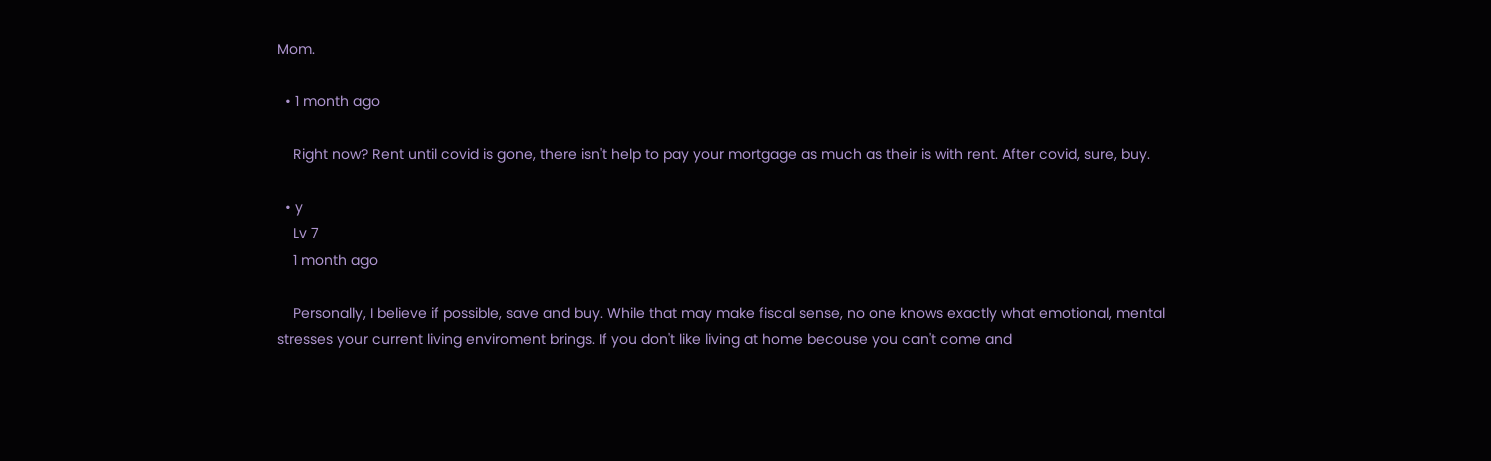Mom.

  • 1 month ago

    Right now? Rent until covid is gone, there isn't help to pay your mortgage as much as their is with rent. After covid, sure, buy.

  • y
    Lv 7
    1 month ago

    Personally, I believe if possible, save and buy. While that may make fiscal sense, no one knows exactly what emotional, mental stresses your current living enviroment brings. If you don't like living at home becouse you can't come and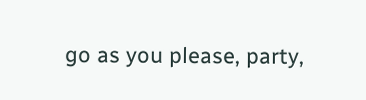go as you please, party,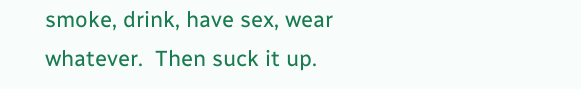smoke, drink, have sex, wear whatever.  Then suck it up.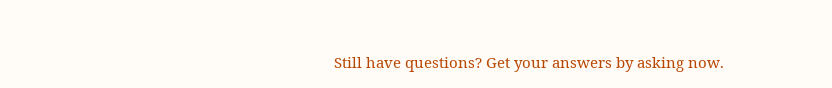Still have questions? Get your answers by asking now.